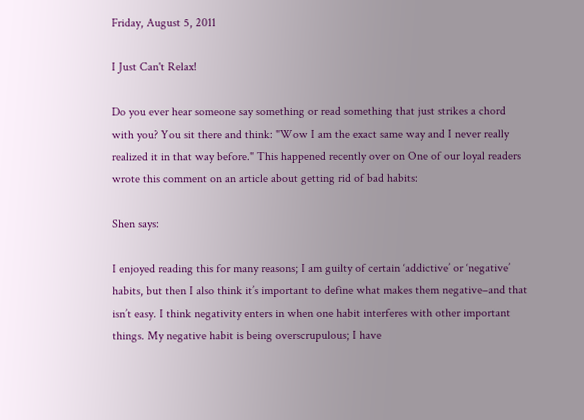Friday, August 5, 2011

I Just Can't Relax!

Do you ever hear someone say something or read something that just strikes a chord with you? You sit there and think: "Wow I am the exact same way and I never really realized it in that way before." This happened recently over on One of our loyal readers wrote this comment on an article about getting rid of bad habits:

Shen says:

I enjoyed reading this for many reasons; I am guilty of certain ‘addictive’ or ‘negative’ habits, but then I also think it’s important to define what makes them negative–and that isn’t easy. I think negativity enters in when one habit interferes with other important things. My negative habit is being overscrupulous; I have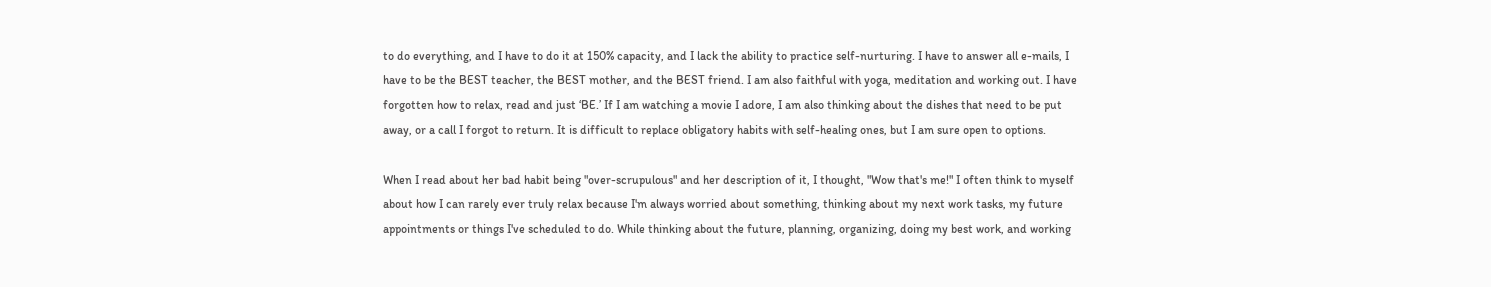to do everything, and I have to do it at 150% capacity, and I lack the ability to practice self-nurturing. I have to answer all e-mails, I have to be the BEST teacher, the BEST mother, and the BEST friend. I am also faithful with yoga, meditation and working out. I have forgotten how to relax, read and just ‘BE.’ If I am watching a movie I adore, I am also thinking about the dishes that need to be put away, or a call I forgot to return. It is difficult to replace obligatory habits with self-healing ones, but I am sure open to options.

When I read about her bad habit being "over-scrupulous" and her description of it, I thought, "Wow that's me!" I often think to myself about how I can rarely ever truly relax because I'm always worried about something, thinking about my next work tasks, my future appointments or things I've scheduled to do. While thinking about the future, planning, organizing, doing my best work, and working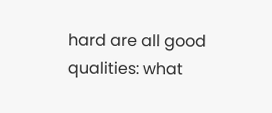hard are all good qualities: what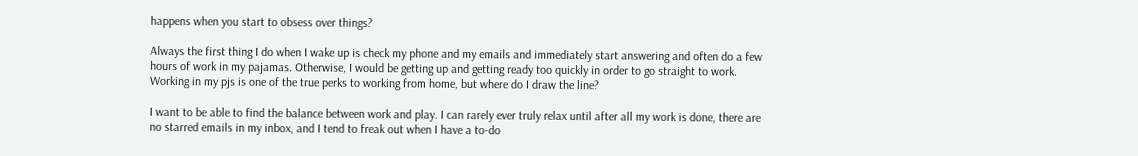happens when you start to obsess over things?

Always the first thing I do when I wake up is check my phone and my emails and immediately start answering and often do a few hours of work in my pajamas. Otherwise, I would be getting up and getting ready too quickly in order to go straight to work. Working in my pjs is one of the true perks to working from home, but where do I draw the line?

I want to be able to find the balance between work and play. I can rarely ever truly relax until after all my work is done, there are no starred emails in my inbox, and I tend to freak out when I have a to-do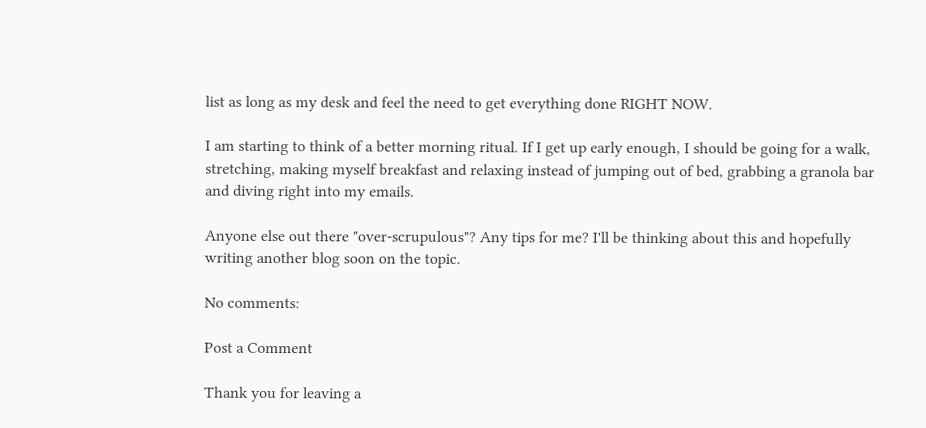list as long as my desk and feel the need to get everything done RIGHT NOW.

I am starting to think of a better morning ritual. If I get up early enough, I should be going for a walk, stretching, making myself breakfast and relaxing instead of jumping out of bed, grabbing a granola bar and diving right into my emails.

Anyone else out there "over-scrupulous"? Any tips for me? I'll be thinking about this and hopefully writing another blog soon on the topic.

No comments:

Post a Comment

Thank you for leaving a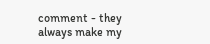comment - they always make my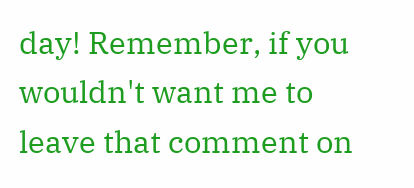day! Remember, if you wouldn't want me to leave that comment on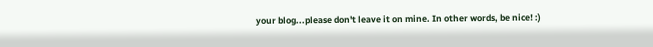your blog...please don't leave it on mine. In other words, be nice! :)